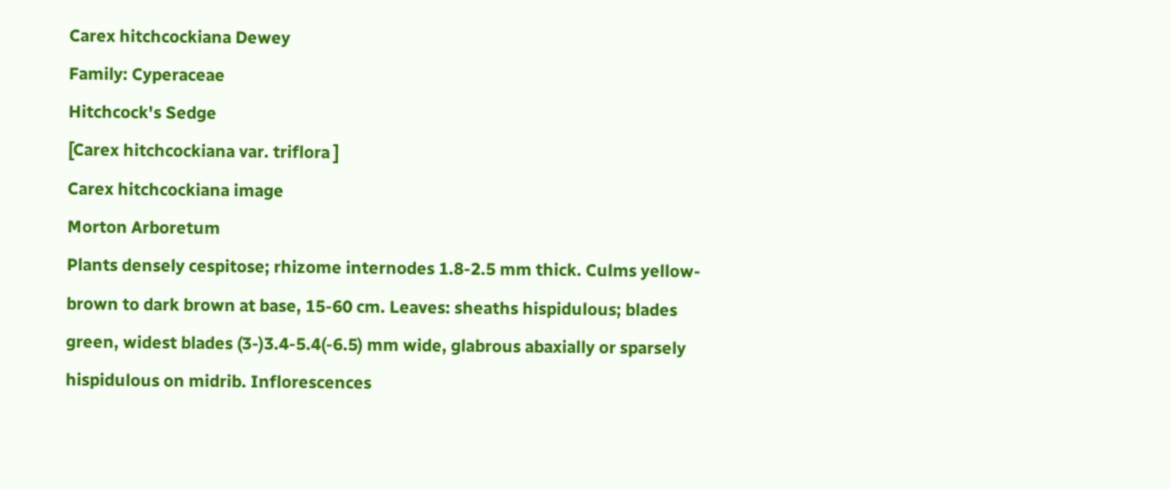Carex hitchcockiana Dewey
Family: Cyperaceae
Hitchcock's Sedge
[Carex hitchcockiana var. triflora ]
Carex hitchcockiana image
Morton Arboretum
Plants densely cespitose; rhizome internodes 1.8-2.5 mm thick. Culms yellow-brown to dark brown at base, 15-60 cm. Leaves: sheaths hispidulous; blades green, widest blades (3-)3.4-5.4(-6.5) mm wide, glabrous abaxially or sparsely hispidulous on midrib. Inflorescences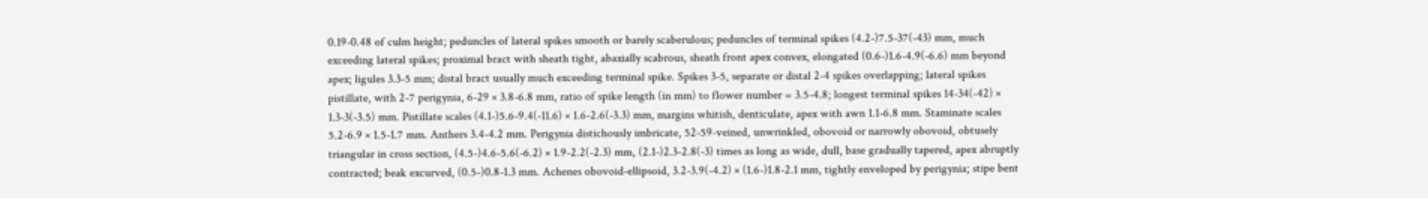0.19-0.48 of culm height; peduncles of lateral spikes smooth or barely scaberulous; peduncles of terminal spikes (4.2-)7.5-37(-43) mm, much exceeding lateral spikes; proximal bract with sheath tight, abaxially scabrous, sheath front apex convex, elongated (0.6-)1.6-4.9(-6.6) mm beyond apex; ligules 3.3-5 mm; distal bract usually much exceeding terminal spike. Spikes 3-5, separate or distal 2-4 spikes overlapping; lateral spikes pistillate, with 2-7 perigynia, 6-29 × 3.8-6.8 mm, ratio of spike length (in mm) to flower number = 3.5-4.8; longest terminal spikes 14-34(-42) × 1.3-3(-3.5) mm. Pistillate scales (4.1-)5.6-9.4(-11.6) × 1.6-2.6(-3.3) mm, margins whitish, denticulate, apex with awn 1.1-6.8 mm. Staminate scales 5.2-6.9 × 1.5-1.7 mm. Anthers 3.4-4.2 mm. Perigynia distichously imbricate, 52-59-veined, unwrinkled, obovoid or narrowly obovoid, obtusely triangular in cross section, (4.5-)4.6-5.6(-6.2) × 1.9-2.2(-2.3) mm, (2.1-)2.3-2.8(-3) times as long as wide, dull, base gradually tapered, apex abruptly contracted; beak excurved, (0.5-)0.8-1.3 mm. Achenes obovoid-ellipsoid, 3.2-3.9(-4.2) × (1.6-)1.8-2.1 mm, tightly enveloped by perigynia; stipe bent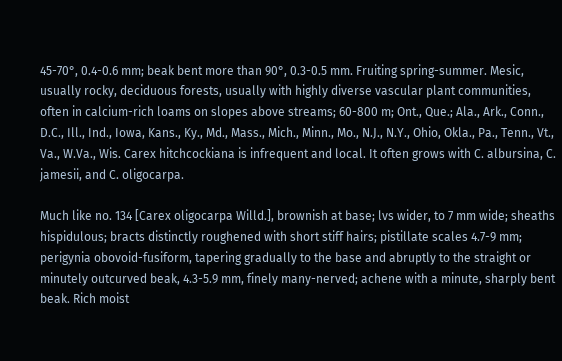45-70°, 0.4-0.6 mm; beak bent more than 90°, 0.3-0.5 mm. Fruiting spring-summer. Mesic, usually rocky, deciduous forests, usually with highly diverse vascular plant communities, often in calcium-rich loams on slopes above streams; 60-800 m; Ont., Que.; Ala., Ark., Conn., D.C., Ill., Ind., Iowa, Kans., Ky., Md., Mass., Mich., Minn., Mo., N.J., N.Y., Ohio, Okla., Pa., Tenn., Vt., Va., W.Va., Wis. Carex hitchcockiana is infrequent and local. It often grows with C. albursina, C. jamesii, and C. oligocarpa.

Much like no. 134 [Carex oligocarpa Willd.], brownish at base; lvs wider, to 7 mm wide; sheaths hispidulous; bracts distinctly roughened with short stiff hairs; pistillate scales 4.7-9 mm; perigynia obovoid-fusiform, tapering gradually to the base and abruptly to the straight or minutely outcurved beak, 4.3-5.9 mm, finely many-nerved; achene with a minute, sharply bent beak. Rich moist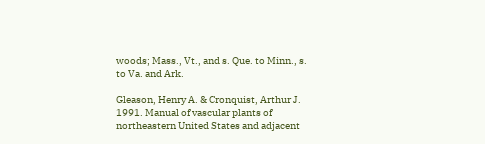woods; Mass., Vt., and s. Que. to Minn., s. to Va. and Ark.

Gleason, Henry A. & Cronquist, Arthur J. 1991. Manual of vascular plants of northeastern United States and adjacent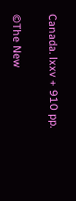Canada. lxxv + 910 pp.

©The New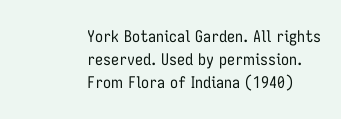York Botanical Garden. All rights reserved. Used by permission.
From Flora of Indiana (1940)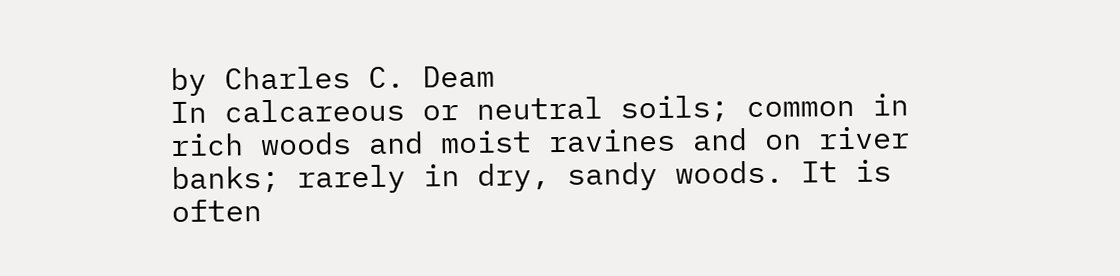by Charles C. Deam
In calcareous or neutral soils; common in rich woods and moist ravines and on river banks; rarely in dry, sandy woods. It is often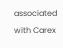associated with Carex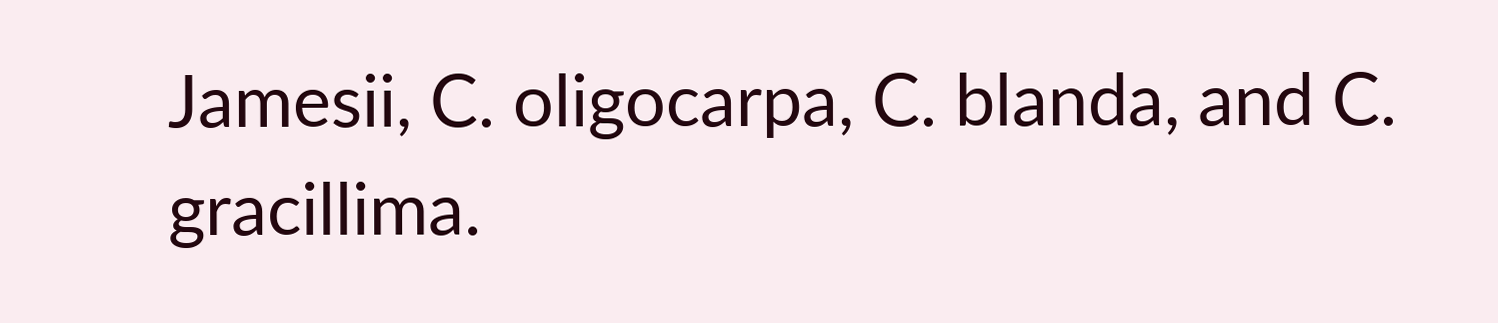Jamesii, C. oligocarpa, C. blanda, and C. gracillima.